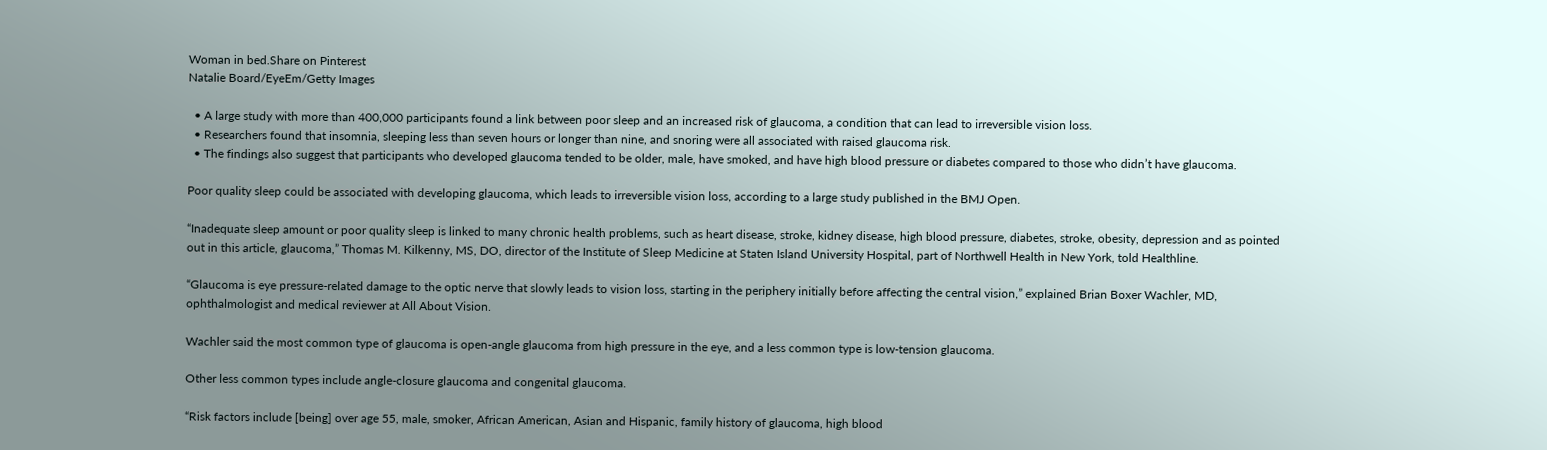Woman in bed.Share on Pinterest
Natalie Board/EyeEm/Getty Images

  • A large study with more than 400,000 participants found a link between poor sleep and an increased risk of glaucoma, a condition that can lead to irreversible vision loss.
  • Researchers found that insomnia, sleeping less than seven hours or longer than nine, and snoring were all associated with raised glaucoma risk.
  • The findings also suggest that participants who developed glaucoma tended to be older, male, have smoked, and have high blood pressure or diabetes compared to those who didn’t have glaucoma.

Poor quality sleep could be associated with developing glaucoma, which leads to irreversible vision loss, according to a large study published in the BMJ Open.

“Inadequate sleep amount or poor quality sleep is linked to many chronic health problems, such as heart disease, stroke, kidney disease, high blood pressure, diabetes, stroke, obesity, depression and as pointed out in this article, glaucoma,” Thomas M. Kilkenny, MS, DO, director of the Institute of Sleep Medicine at Staten Island University Hospital, part of Northwell Health in New York, told Healthline.

“Glaucoma is eye pressure-related damage to the optic nerve that slowly leads to vision loss, starting in the periphery initially before affecting the central vision,” explained Brian Boxer Wachler, MD, ophthalmologist and medical reviewer at All About Vision.

Wachler said the most common type of glaucoma is open-angle glaucoma from high pressure in the eye, and a less common type is low-tension glaucoma.

Other less common types include angle-closure glaucoma and congenital glaucoma.

“Risk factors include [being] over age 55, male, smoker, African American, Asian and Hispanic, family history of glaucoma, high blood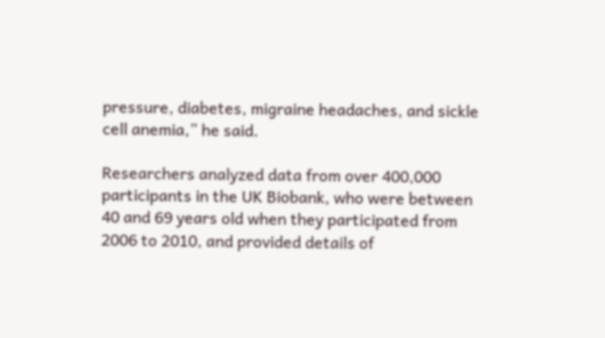pressure, diabetes, migraine headaches, and sickle cell anemia,” he said.

Researchers analyzed data from over 400,000 participants in the UK Biobank, who were between 40 and 69 years old when they participated from 2006 to 2010, and provided details of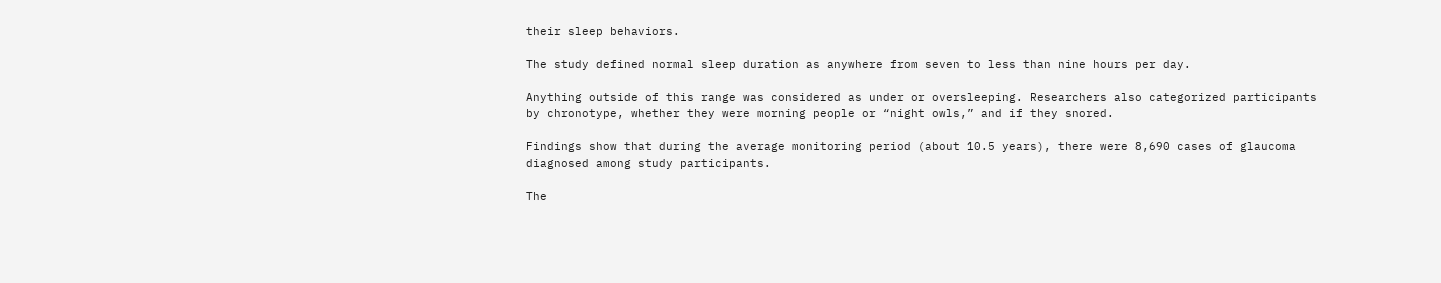their sleep behaviors.

The study defined normal sleep duration as anywhere from seven to less than nine hours per day.

Anything outside of this range was considered as under or oversleeping. Researchers also categorized participants by chronotype, whether they were morning people or “night owls,” and if they snored.

Findings show that during the average monitoring period (about 10.5 years), there were 8,690 cases of glaucoma diagnosed among study participants.

The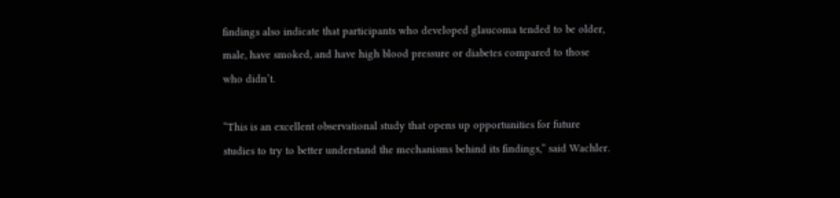findings also indicate that participants who developed glaucoma tended to be older, male, have smoked, and have high blood pressure or diabetes compared to those who didn’t.

“This is an excellent observational study that opens up opportunities for future studies to try to better understand the mechanisms behind its findings,” said Wachler.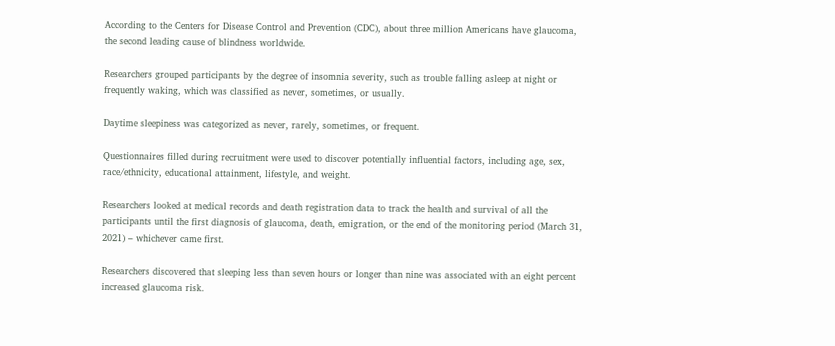According to the Centers for Disease Control and Prevention (CDC), about three million Americans have glaucoma, the second leading cause of blindness worldwide.

Researchers grouped participants by the degree of insomnia severity, such as trouble falling asleep at night or frequently waking, which was classified as never, sometimes, or usually.

Daytime sleepiness was categorized as never, rarely, sometimes, or frequent.

Questionnaires filled during recruitment were used to discover potentially influential factors, including age, sex, race/ethnicity, educational attainment, lifestyle, and weight.

Researchers looked at medical records and death registration data to track the health and survival of all the participants until the first diagnosis of glaucoma, death, emigration, or the end of the monitoring period (March 31, 2021) – whichever came first.

Researchers discovered that sleeping less than seven hours or longer than nine was associated with an eight percent increased glaucoma risk.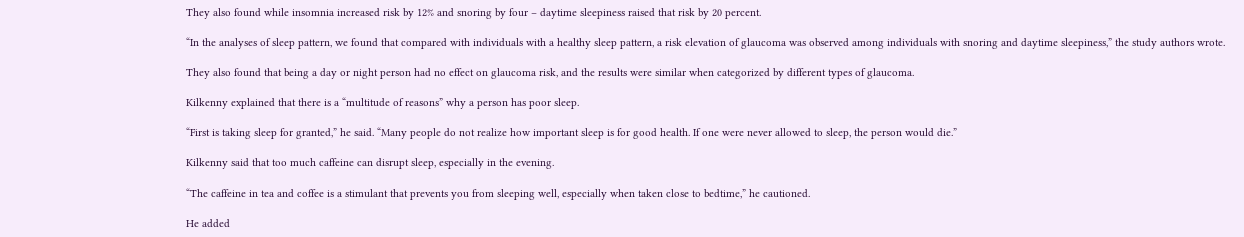They also found while insomnia increased risk by 12% and snoring by four – daytime sleepiness raised that risk by 20 percent.

“In the analyses of sleep pattern, we found that compared with individuals with a healthy sleep pattern, a risk elevation of glaucoma was observed among individuals with snoring and daytime sleepiness,” the study authors wrote.

They also found that being a day or night person had no effect on glaucoma risk, and the results were similar when categorized by different types of glaucoma.

Kilkenny explained that there is a “multitude of reasons” why a person has poor sleep.

“First is taking sleep for granted,” he said. “Many people do not realize how important sleep is for good health. If one were never allowed to sleep, the person would die.”

Kilkenny said that too much caffeine can disrupt sleep, especially in the evening.

“The caffeine in tea and coffee is a stimulant that prevents you from sleeping well, especially when taken close to bedtime,” he cautioned.

He added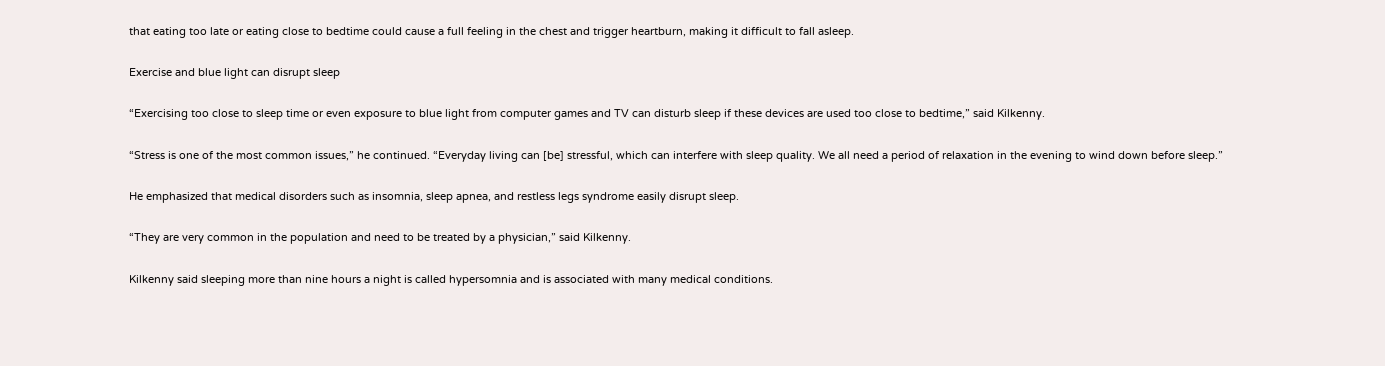that eating too late or eating close to bedtime could cause a full feeling in the chest and trigger heartburn, making it difficult to fall asleep.

Exercise and blue light can disrupt sleep

“Exercising too close to sleep time or even exposure to blue light from computer games and TV can disturb sleep if these devices are used too close to bedtime,” said Kilkenny.

“Stress is one of the most common issues,” he continued. “Everyday living can [be] stressful, which can interfere with sleep quality. We all need a period of relaxation in the evening to wind down before sleep.”

He emphasized that medical disorders such as insomnia, sleep apnea, and restless legs syndrome easily disrupt sleep.

“They are very common in the population and need to be treated by a physician,” said Kilkenny.

Kilkenny said sleeping more than nine hours a night is called hypersomnia and is associated with many medical conditions.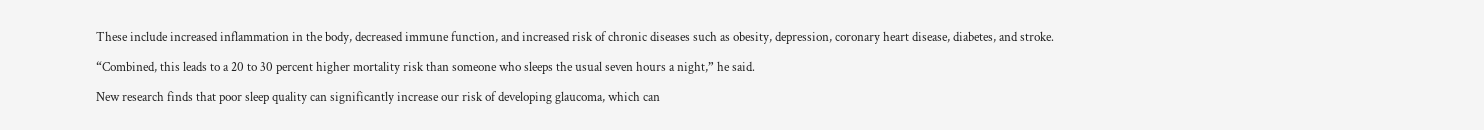These include increased inflammation in the body, decreased immune function, and increased risk of chronic diseases such as obesity, depression, coronary heart disease, diabetes, and stroke.

“Combined, this leads to a 20 to 30 percent higher mortality risk than someone who sleeps the usual seven hours a night,” he said.

New research finds that poor sleep quality can significantly increase our risk of developing glaucoma, which can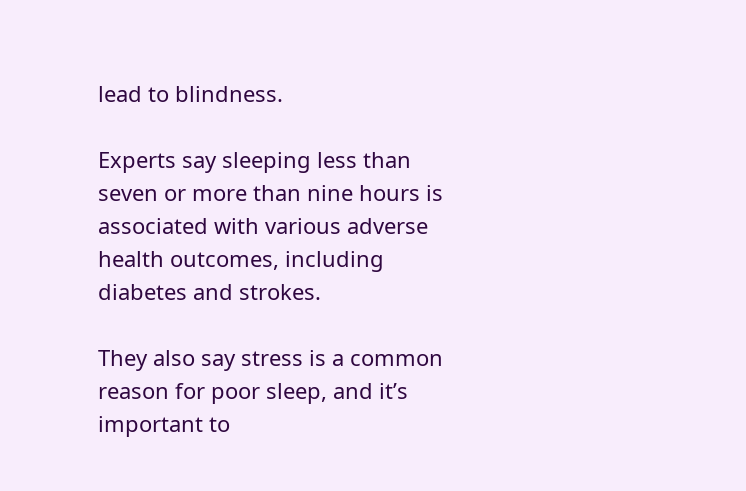lead to blindness.

Experts say sleeping less than seven or more than nine hours is associated with various adverse health outcomes, including diabetes and strokes.

They also say stress is a common reason for poor sleep, and it’s important to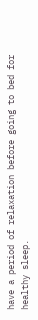have a period of relaxation before going to bed for healthy sleep.